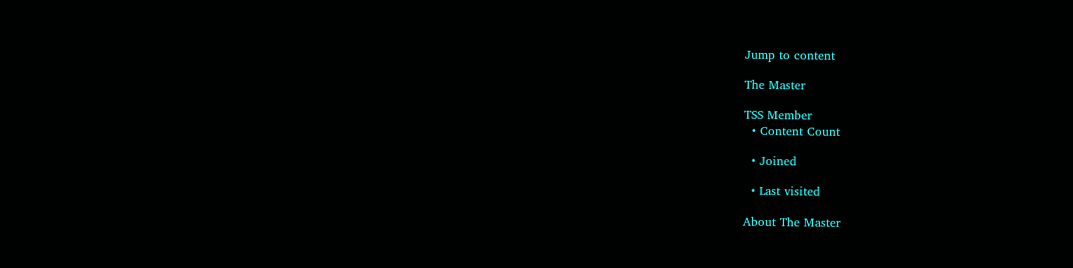Jump to content

The Master

TSS Member
  • Content Count

  • Joined

  • Last visited

About The Master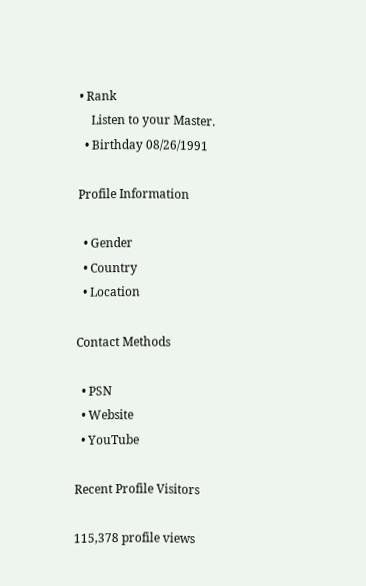• Rank
    Listen to your Master.
  • Birthday 08/26/1991

Profile Information

  • Gender
  • Country
  • Location

Contact Methods

  • PSN
  • Website
  • YouTube

Recent Profile Visitors

115,378 profile views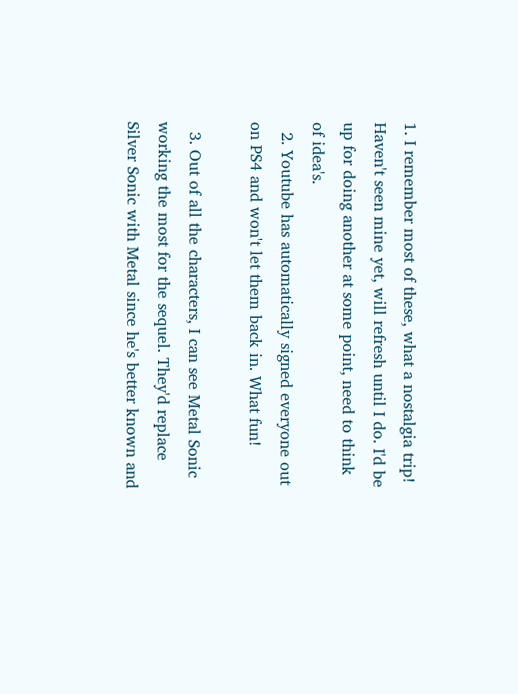1. I remember most of these, what a nostalgia trip! Haven't seen mine yet, will refresh until I do. I'd be up for doing another at some point, need to think of idea's.
  2. Youtube has automatically signed everyone out on PS4 and won't let them back in. What fun!

  3. Out of all the characters, I can see Metal Sonic working the most for the sequel. They'd replace Silver Sonic with Metal since he's better known and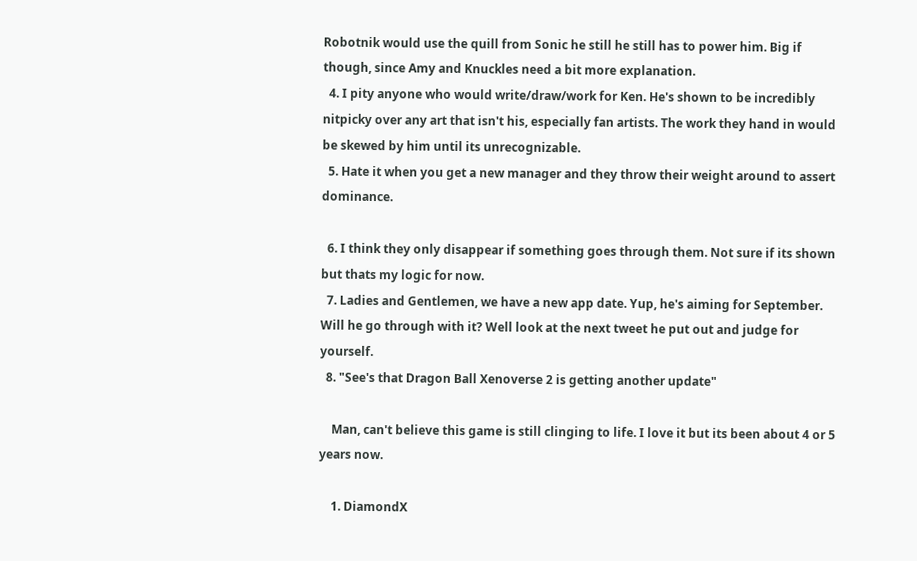Robotnik would use the quill from Sonic he still he still has to power him. Big if though, since Amy and Knuckles need a bit more explanation.
  4. I pity anyone who would write/draw/work for Ken. He's shown to be incredibly nitpicky over any art that isn't his, especially fan artists. The work they hand in would be skewed by him until its unrecognizable.
  5. Hate it when you get a new manager and they throw their weight around to assert dominance.

  6. I think they only disappear if something goes through them. Not sure if its shown but thats my logic for now.
  7. Ladies and Gentlemen, we have a new app date. Yup, he's aiming for September. Will he go through with it? Well look at the next tweet he put out and judge for yourself.
  8. "See's that Dragon Ball Xenoverse 2 is getting another update"

    Man, can't believe this game is still clinging to life. I love it but its been about 4 or 5 years now.

    1. DiamondX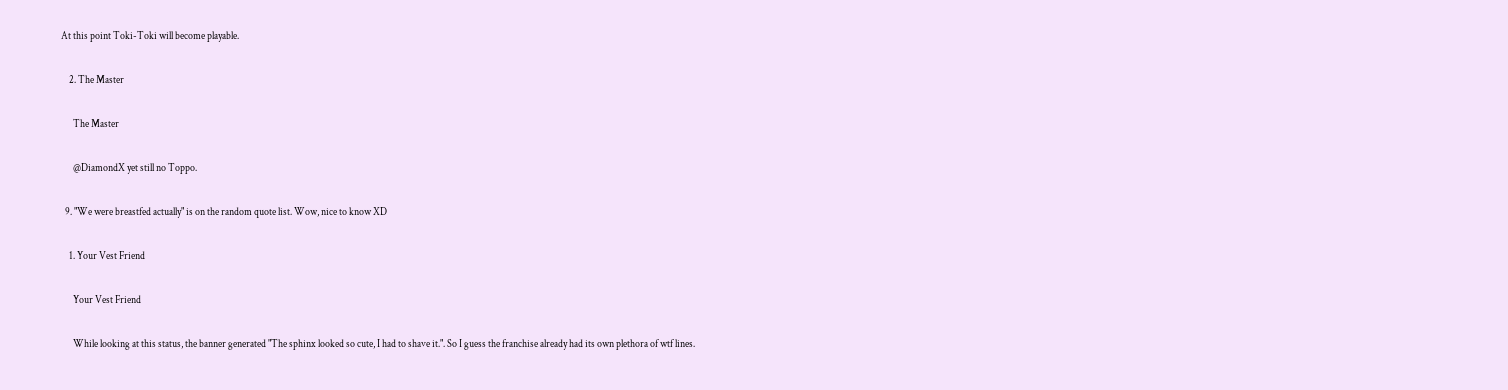At this point Toki-Toki will become playable.

    2. The Master

      The Master

      @DiamondX yet still no Toppo.

  9. "We were breastfed actually" is on the random quote list. Wow, nice to know XD

    1. Your Vest Friend

      Your Vest Friend

      While looking at this status, the banner generated "The sphinx looked so cute, I had to shave it.". So I guess the franchise already had its own plethora of wtf lines.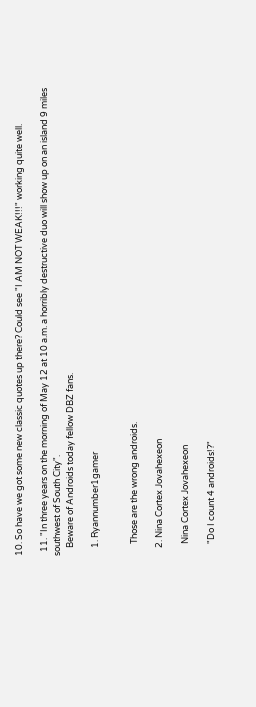10. So have we got some new classic quotes up there? Could see "I AM NOT WEAK!!!" working quite well.

  11. "In three years on the morning of May 12 at 10 a.m. a horribly destructive duo will show up on an island 9 miles southwest of South City".
    Beware of Androids today fellow DBZ fans.

    1. Ryannumber1gamer


      Those are the wrong androids.

    2. Nina Cortex Jovahexeon

      Nina Cortex Jovahexeon

      "Do I count 4 androids!?"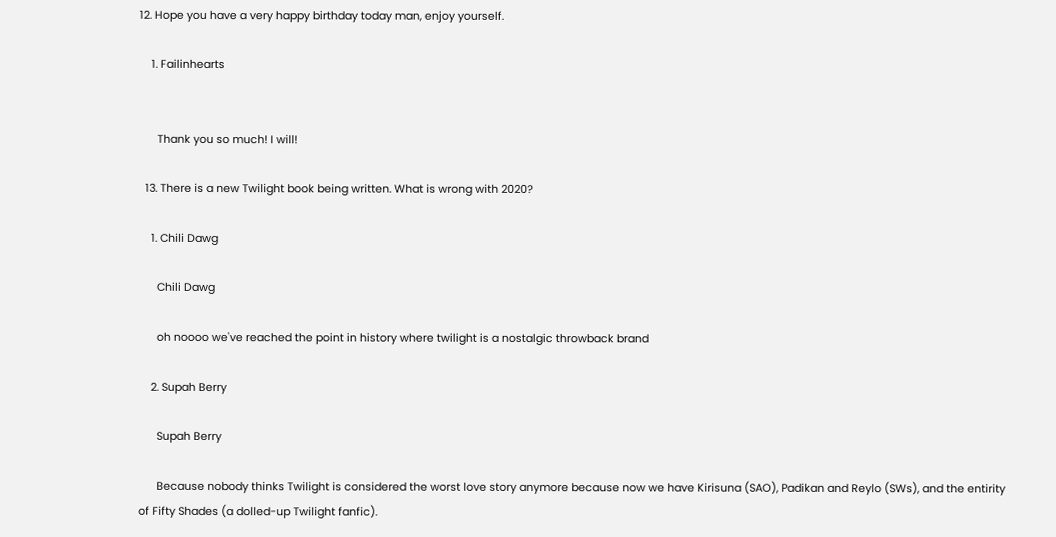12. Hope you have a very happy birthday today man, enjoy yourself.

    1. Failinhearts


      Thank you so much! I will!

  13. There is a new Twilight book being written. What is wrong with 2020?

    1. Chili Dawg

      Chili Dawg

      oh noooo we've reached the point in history where twilight is a nostalgic throwback brand

    2. Supah Berry

      Supah Berry

      Because nobody thinks Twilight is considered the worst love story anymore because now we have Kirisuna (SAO), Padikan and Reylo (SWs), and the entirity of Fifty Shades (a dolled-up Twilight fanfic).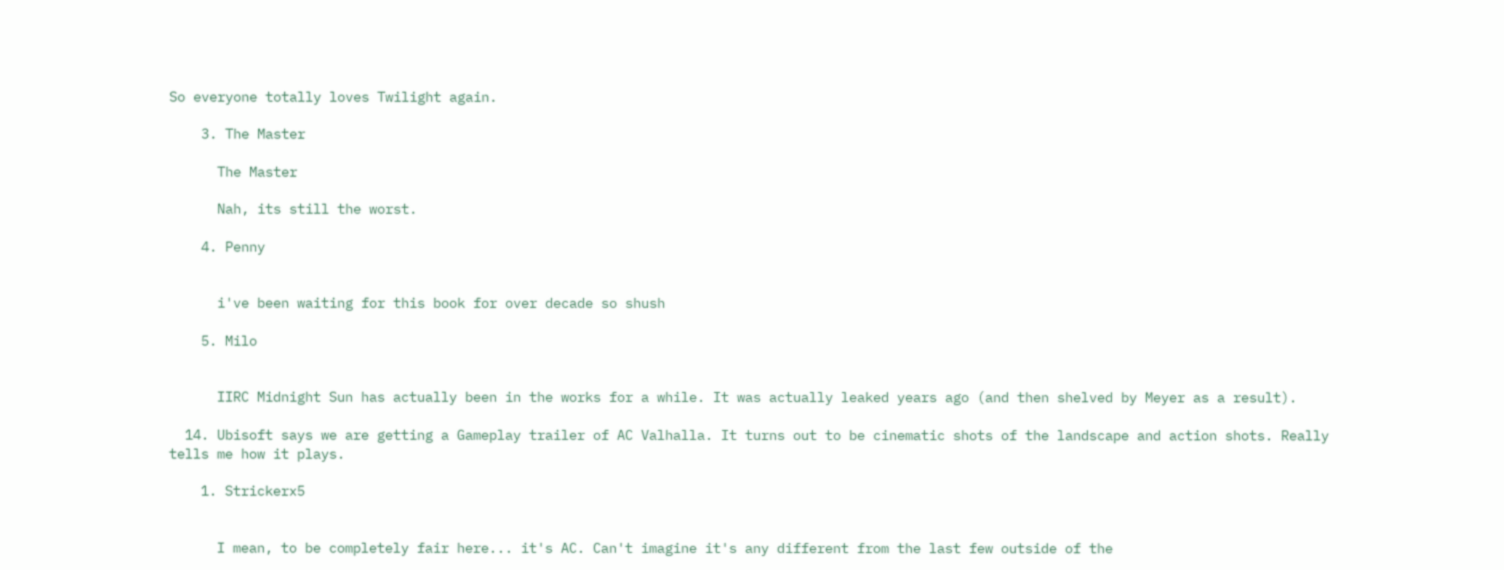So everyone totally loves Twilight again.

    3. The Master

      The Master

      Nah, its still the worst.

    4. Penny


      i've been waiting for this book for over decade so shush

    5. Milo


      IIRC Midnight Sun has actually been in the works for a while. It was actually leaked years ago (and then shelved by Meyer as a result).

  14. Ubisoft says we are getting a Gameplay trailer of AC Valhalla. It turns out to be cinematic shots of the landscape and action shots. Really tells me how it plays.

    1. Strickerx5


      I mean, to be completely fair here... it's AC. Can't imagine it's any different from the last few outside of the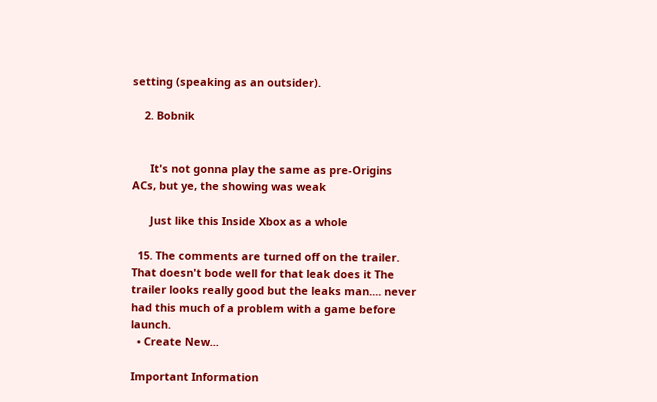setting (speaking as an outsider).

    2. Bobnik


      It's not gonna play the same as pre-Origins ACs, but ye, the showing was weak

      Just like this Inside Xbox as a whole

  15. The comments are turned off on the trailer. That doesn't bode well for that leak does it The trailer looks really good but the leaks man.... never had this much of a problem with a game before launch.
  • Create New...

Important Information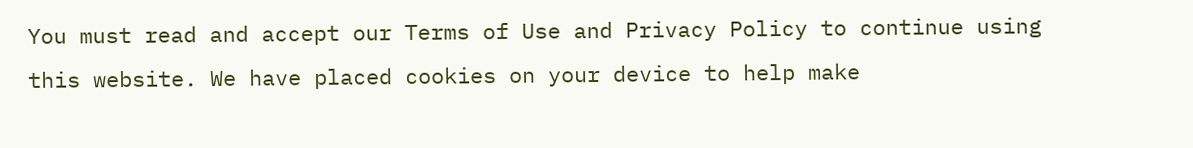You must read and accept our Terms of Use and Privacy Policy to continue using this website. We have placed cookies on your device to help make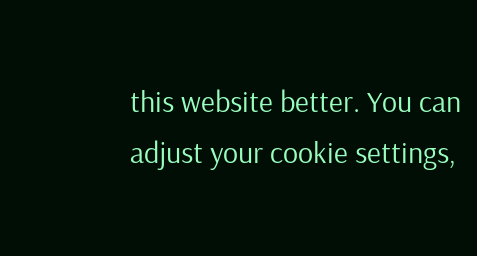this website better. You can adjust your cookie settings,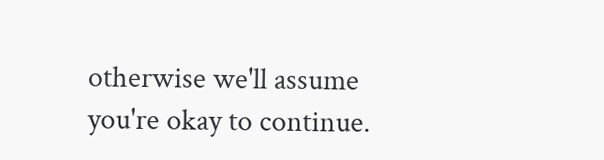otherwise we'll assume you're okay to continue.